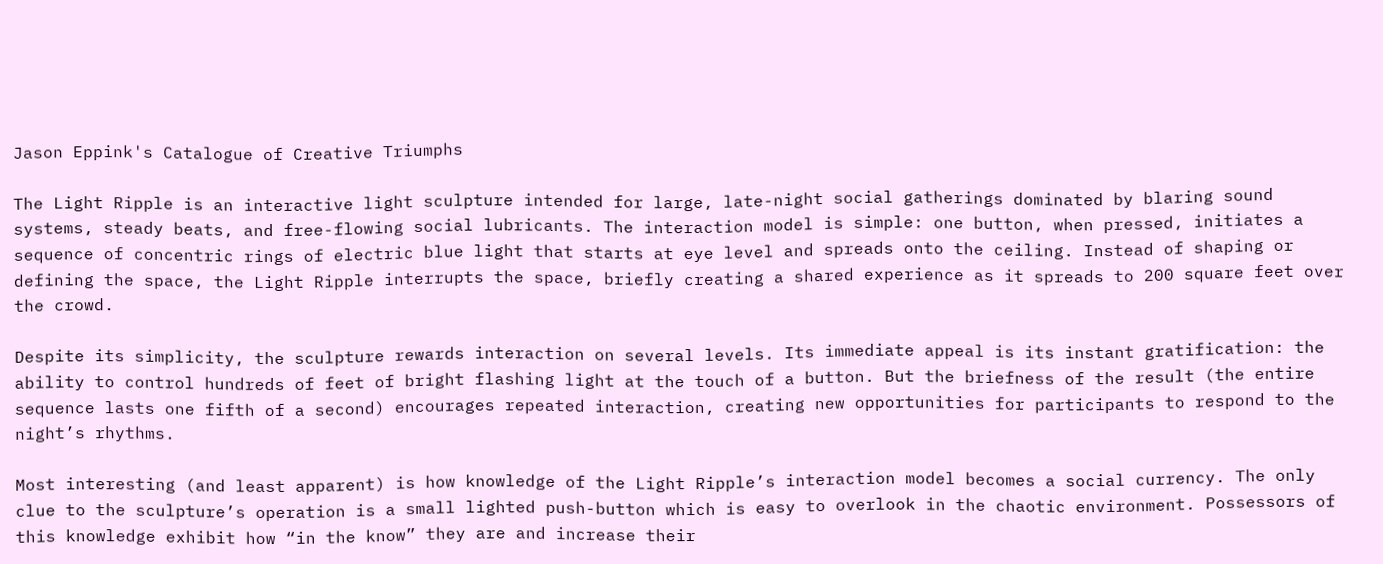Jason Eppink's Catalogue of Creative Triumphs

The Light Ripple is an interactive light sculpture intended for large, late-night social gatherings dominated by blaring sound systems, steady beats, and free-flowing social lubricants. The interaction model is simple: one button, when pressed, initiates a sequence of concentric rings of electric blue light that starts at eye level and spreads onto the ceiling. Instead of shaping or defining the space, the Light Ripple interrupts the space, briefly creating a shared experience as it spreads to 200 square feet over the crowd.

Despite its simplicity, the sculpture rewards interaction on several levels. Its immediate appeal is its instant gratification: the ability to control hundreds of feet of bright flashing light at the touch of a button. But the briefness of the result (the entire sequence lasts one fifth of a second) encourages repeated interaction, creating new opportunities for participants to respond to the night’s rhythms.

Most interesting (and least apparent) is how knowledge of the Light Ripple’s interaction model becomes a social currency. The only clue to the sculpture’s operation is a small lighted push-button which is easy to overlook in the chaotic environment. Possessors of this knowledge exhibit how “in the know” they are and increase their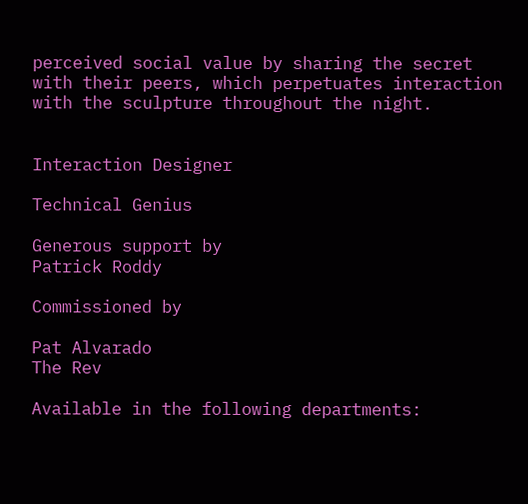perceived social value by sharing the secret with their peers, which perpetuates interaction with the sculpture throughout the night.


Interaction Designer

Technical Genius

Generous support by
Patrick Roddy

Commissioned by

Pat Alvarado
The Rev

Available in the following departments: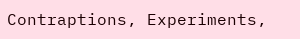Contraptions, Experiments,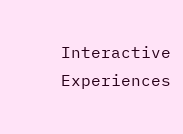Interactive Experiences